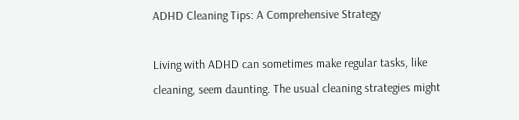ADHD Cleaning Tips: A Comprehensive Strategy

Living with ADHD can sometimes make regular tasks, like cleaning, seem daunting. The usual cleaning strategies might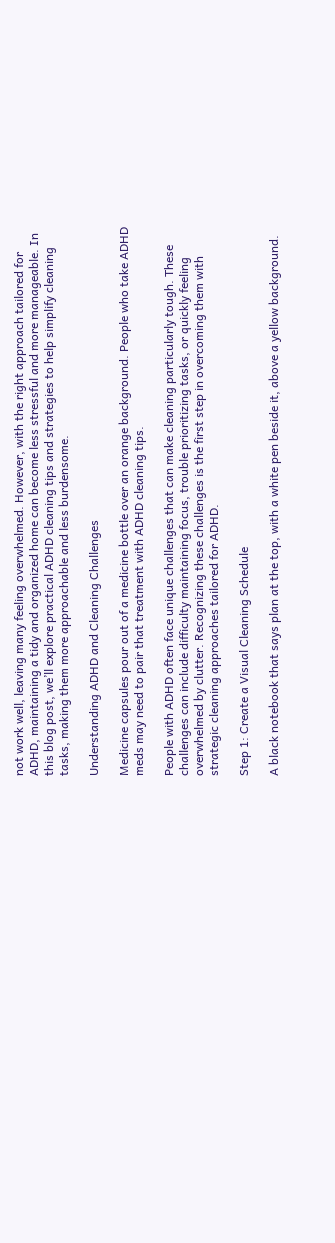not work well, leaving many feeling overwhelmed. However, with the right approach tailored for ADHD, maintaining a tidy and organized home can become less stressful and more manageable. In this blog post, we’ll explore practical ADHD cleaning tips and strategies to help simplify cleaning tasks, making them more approachable and less burdensome.

Understanding ADHD and Cleaning Challenges

Medicine capsules pour out of a medicine bottle over an orange background. People who take ADHD meds may need to pair that treatment with ADHD cleaning tips.

People with ADHD often face unique challenges that can make cleaning particularly tough. These challenges can include difficulty maintaining focus, trouble prioritizing tasks, or quickly feeling overwhelmed by clutter. Recognizing these challenges is the first step in overcoming them with strategic cleaning approaches tailored for ADHD.

Step 1: Create a Visual Cleaning Schedule

A black notebook that says plan at the top, with a white pen beside it, above a yellow background.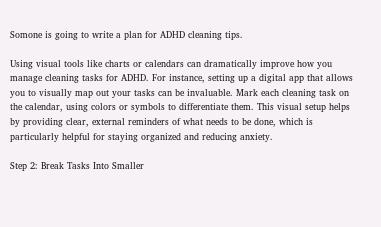Somone is going to write a plan for ADHD cleaning tips.

Using visual tools like charts or calendars can dramatically improve how you manage cleaning tasks for ADHD. For instance, setting up a digital app that allows you to visually map out your tasks can be invaluable. Mark each cleaning task on the calendar, using colors or symbols to differentiate them. This visual setup helps by providing clear, external reminders of what needs to be done, which is particularly helpful for staying organized and reducing anxiety.

Step 2: Break Tasks Into Smaller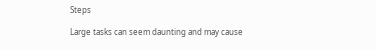Steps

Large tasks can seem daunting and may cause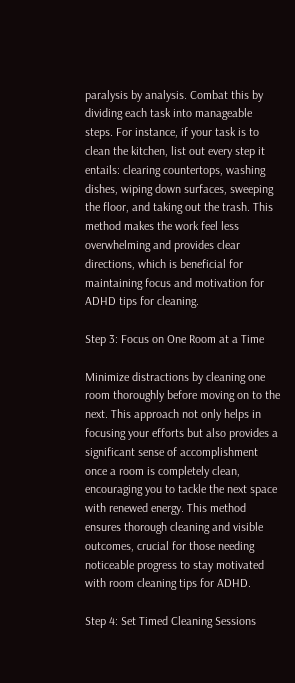paralysis by analysis. Combat this by dividing each task into manageable steps. For instance, if your task is to clean the kitchen, list out every step it entails: clearing countertops, washing dishes, wiping down surfaces, sweeping the floor, and taking out the trash. This method makes the work feel less overwhelming and provides clear directions, which is beneficial for maintaining focus and motivation for ADHD tips for cleaning.

Step 3: Focus on One Room at a Time

Minimize distractions by cleaning one room thoroughly before moving on to the next. This approach not only helps in focusing your efforts but also provides a significant sense of accomplishment once a room is completely clean, encouraging you to tackle the next space with renewed energy. This method ensures thorough cleaning and visible outcomes, crucial for those needing noticeable progress to stay motivated with room cleaning tips for ADHD.

Step 4: Set Timed Cleaning Sessions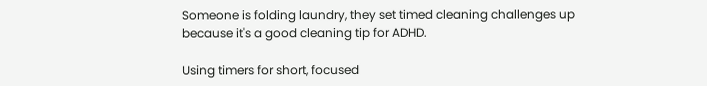Someone is folding laundry, they set timed cleaning challenges up because it's a good cleaning tip for ADHD.

Using timers for short, focused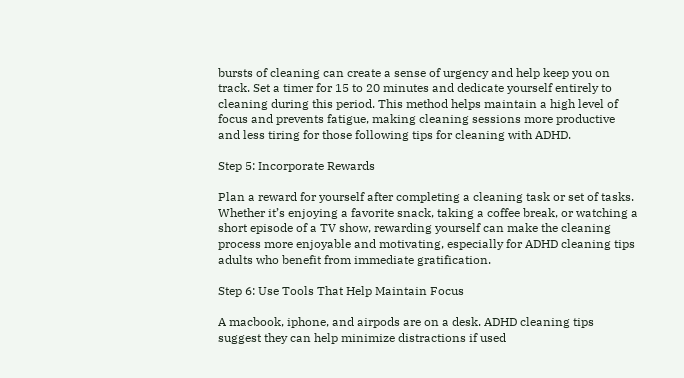bursts of cleaning can create a sense of urgency and help keep you on track. Set a timer for 15 to 20 minutes and dedicate yourself entirely to cleaning during this period. This method helps maintain a high level of focus and prevents fatigue, making cleaning sessions more productive and less tiring for those following tips for cleaning with ADHD.

Step 5: Incorporate Rewards

Plan a reward for yourself after completing a cleaning task or set of tasks. Whether it’s enjoying a favorite snack, taking a coffee break, or watching a short episode of a TV show, rewarding yourself can make the cleaning process more enjoyable and motivating, especially for ADHD cleaning tips adults who benefit from immediate gratification.

Step 6: Use Tools That Help Maintain Focus

A macbook, iphone, and airpods are on a desk. ADHD cleaning tips suggest they can help minimize distractions if used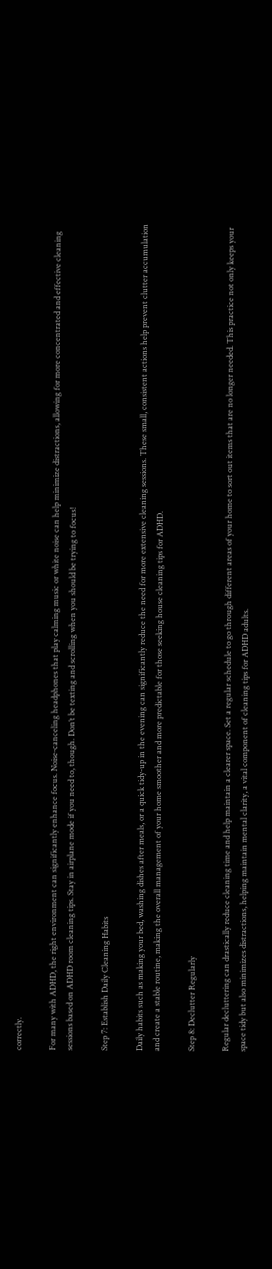correctly.

For many with ADHD, the right environment can significantly enhance focus. Noise-canceling headphones that play calming music or white noise can help minimize distractions, allowing for more concentrated and effective cleaning sessions based on ADHD room cleaning tips. Stay in airplane mode if you need to, though. Don’t be texting and scrolling when you should be trying to focus!

Step 7: Establish Daily Cleaning Habits

Daily habits such as making your bed, washing dishes after meals, or a quick tidy-up in the evening can significantly reduce the need for more extensive cleaning sessions. These small, consistent actions help prevent clutter accumulation and create a stable routine, making the overall management of your home smoother and more predictable for those seeking house cleaning tips for ADHD.

Step 8: Declutter Regularly

Regular decluttering can drastically reduce cleaning time and help maintain a clearer space. Set a regular schedule to go through different areas of your home to sort out items that are no longer needed. This practice not only keeps your space tidy but also minimizes distractions, helping maintain mental clarity, a vital component of cleaning tips for ADHD adults.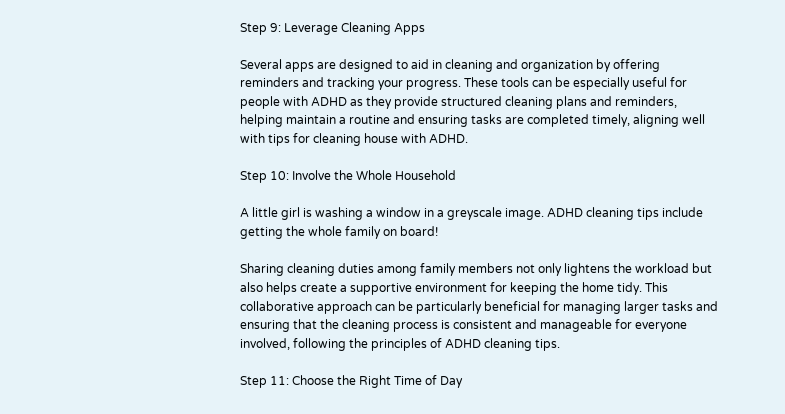Step 9: Leverage Cleaning Apps

Several apps are designed to aid in cleaning and organization by offering reminders and tracking your progress. These tools can be especially useful for people with ADHD as they provide structured cleaning plans and reminders, helping maintain a routine and ensuring tasks are completed timely, aligning well with tips for cleaning house with ADHD.

Step 10: Involve the Whole Household

A little girl is washing a window in a greyscale image. ADHD cleaning tips include getting the whole family on board!

Sharing cleaning duties among family members not only lightens the workload but also helps create a supportive environment for keeping the home tidy. This collaborative approach can be particularly beneficial for managing larger tasks and ensuring that the cleaning process is consistent and manageable for everyone involved, following the principles of ADHD cleaning tips.

Step 11: Choose the Right Time of Day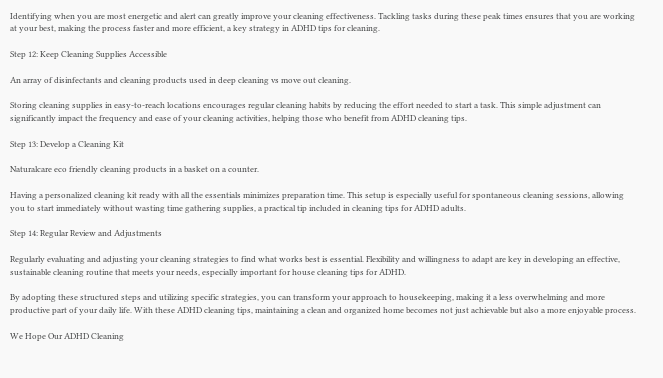Identifying when you are most energetic and alert can greatly improve your cleaning effectiveness. Tackling tasks during these peak times ensures that you are working at your best, making the process faster and more efficient, a key strategy in ADHD tips for cleaning.

Step 12: Keep Cleaning Supplies Accessible

An array of disinfectants and cleaning products used in deep cleaning vs move out cleaning.

Storing cleaning supplies in easy-to-reach locations encourages regular cleaning habits by reducing the effort needed to start a task. This simple adjustment can significantly impact the frequency and ease of your cleaning activities, helping those who benefit from ADHD cleaning tips.

Step 13: Develop a Cleaning Kit

Naturalcare eco friendly cleaning products in a basket on a counter.

Having a personalized cleaning kit ready with all the essentials minimizes preparation time. This setup is especially useful for spontaneous cleaning sessions, allowing you to start immediately without wasting time gathering supplies, a practical tip included in cleaning tips for ADHD adults.

Step 14: Regular Review and Adjustments

Regularly evaluating and adjusting your cleaning strategies to find what works best is essential. Flexibility and willingness to adapt are key in developing an effective, sustainable cleaning routine that meets your needs, especially important for house cleaning tips for ADHD.

By adopting these structured steps and utilizing specific strategies, you can transform your approach to housekeeping, making it a less overwhelming and more productive part of your daily life. With these ADHD cleaning tips, maintaining a clean and organized home becomes not just achievable but also a more enjoyable process.

We Hope Our ADHD Cleaning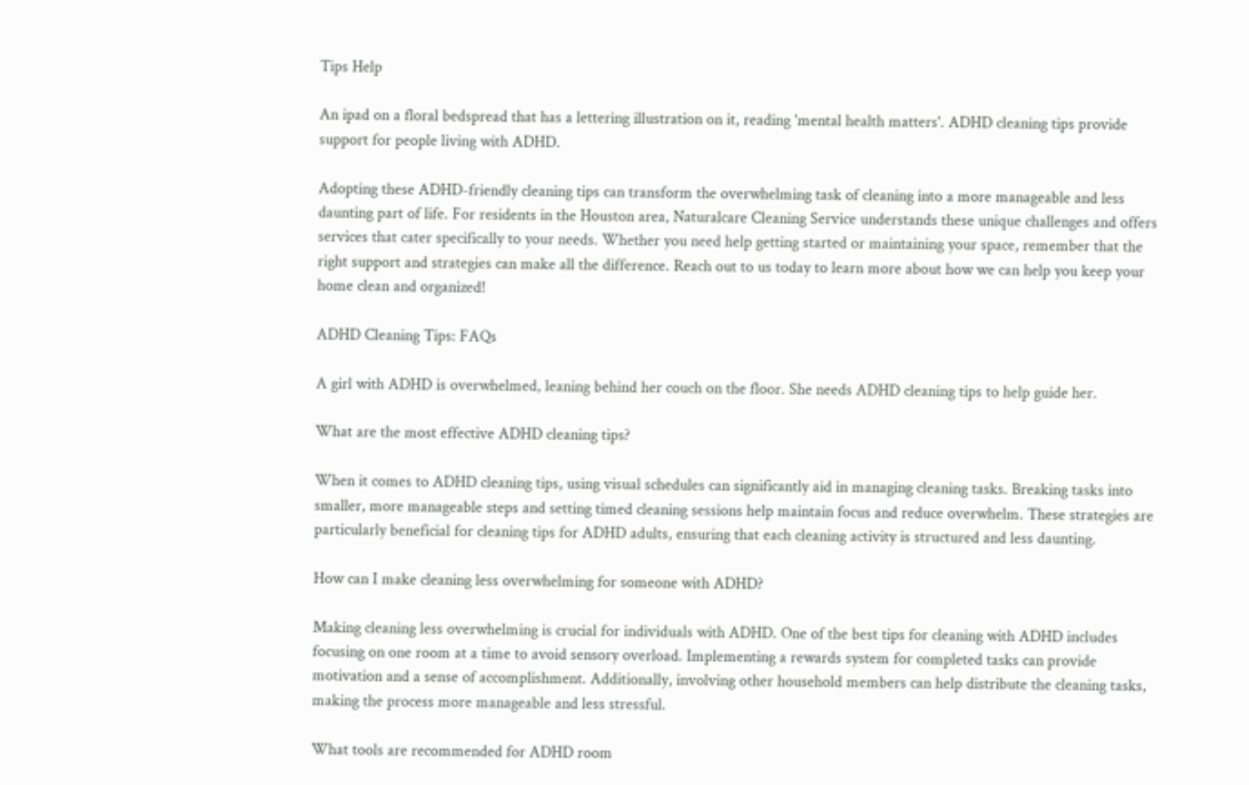Tips Help

An ipad on a floral bedspread that has a lettering illustration on it, reading 'mental health matters'. ADHD cleaning tips provide support for people living with ADHD.

Adopting these ADHD-friendly cleaning tips can transform the overwhelming task of cleaning into a more manageable and less daunting part of life. For residents in the Houston area, Naturalcare Cleaning Service understands these unique challenges and offers services that cater specifically to your needs. Whether you need help getting started or maintaining your space, remember that the right support and strategies can make all the difference. Reach out to us today to learn more about how we can help you keep your home clean and organized!

ADHD Cleaning Tips: FAQs

A girl with ADHD is overwhelmed, leaning behind her couch on the floor. She needs ADHD cleaning tips to help guide her.

What are the most effective ADHD cleaning tips?

When it comes to ADHD cleaning tips, using visual schedules can significantly aid in managing cleaning tasks. Breaking tasks into smaller, more manageable steps and setting timed cleaning sessions help maintain focus and reduce overwhelm. These strategies are particularly beneficial for cleaning tips for ADHD adults, ensuring that each cleaning activity is structured and less daunting.

How can I make cleaning less overwhelming for someone with ADHD?

Making cleaning less overwhelming is crucial for individuals with ADHD. One of the best tips for cleaning with ADHD includes focusing on one room at a time to avoid sensory overload. Implementing a rewards system for completed tasks can provide motivation and a sense of accomplishment. Additionally, involving other household members can help distribute the cleaning tasks, making the process more manageable and less stressful.

What tools are recommended for ADHD room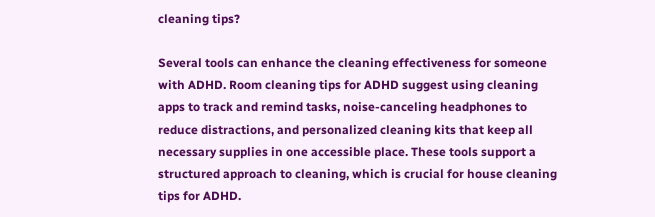cleaning tips?

Several tools can enhance the cleaning effectiveness for someone with ADHD. Room cleaning tips for ADHD suggest using cleaning apps to track and remind tasks, noise-canceling headphones to reduce distractions, and personalized cleaning kits that keep all necessary supplies in one accessible place. These tools support a structured approach to cleaning, which is crucial for house cleaning tips for ADHD.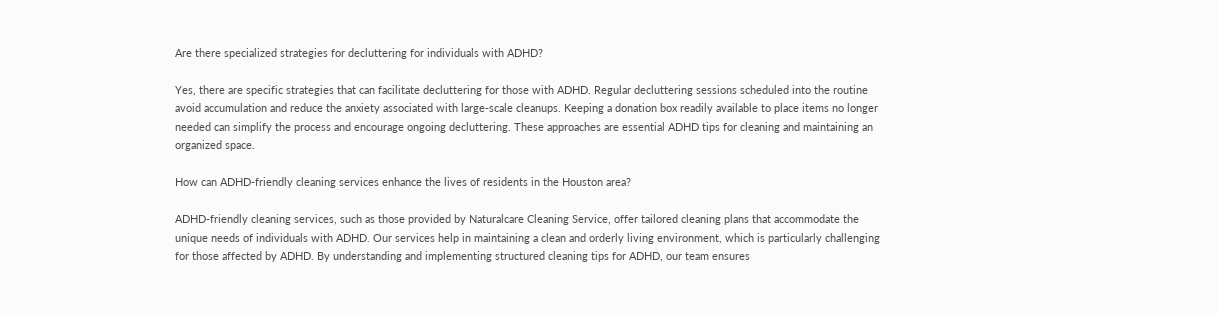Are there specialized strategies for decluttering for individuals with ADHD?

Yes, there are specific strategies that can facilitate decluttering for those with ADHD. Regular decluttering sessions scheduled into the routine avoid accumulation and reduce the anxiety associated with large-scale cleanups. Keeping a donation box readily available to place items no longer needed can simplify the process and encourage ongoing decluttering. These approaches are essential ADHD tips for cleaning and maintaining an organized space.

How can ADHD-friendly cleaning services enhance the lives of residents in the Houston area?

ADHD-friendly cleaning services, such as those provided by Naturalcare Cleaning Service, offer tailored cleaning plans that accommodate the unique needs of individuals with ADHD. Our services help in maintaining a clean and orderly living environment, which is particularly challenging for those affected by ADHD. By understanding and implementing structured cleaning tips for ADHD, our team ensures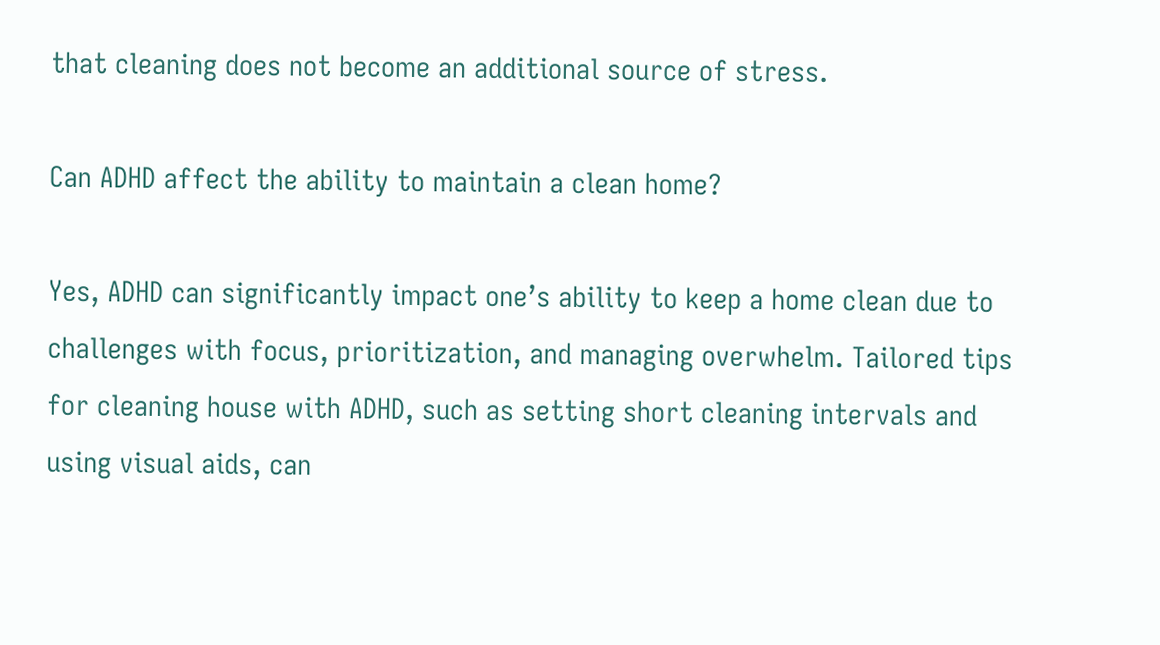that cleaning does not become an additional source of stress.

Can ADHD affect the ability to maintain a clean home?

Yes, ADHD can significantly impact one’s ability to keep a home clean due to challenges with focus, prioritization, and managing overwhelm. Tailored tips for cleaning house with ADHD, such as setting short cleaning intervals and using visual aids, can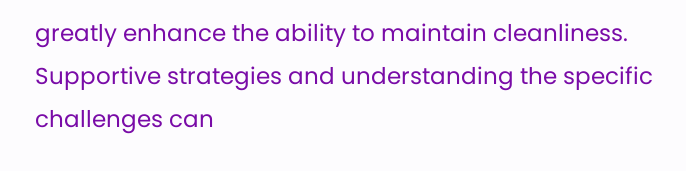greatly enhance the ability to maintain cleanliness. Supportive strategies and understanding the specific challenges can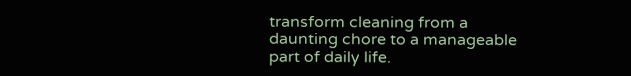transform cleaning from a daunting chore to a manageable part of daily life.